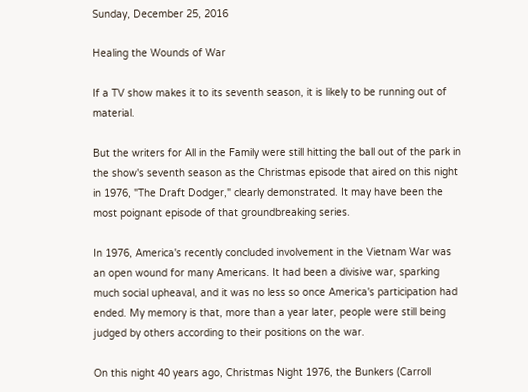Sunday, December 25, 2016

Healing the Wounds of War

If a TV show makes it to its seventh season, it is likely to be running out of material.

But the writers for All in the Family were still hitting the ball out of the park in the show's seventh season as the Christmas episode that aired on this night in 1976, "The Draft Dodger," clearly demonstrated. It may have been the most poignant episode of that groundbreaking series.

In 1976, America's recently concluded involvement in the Vietnam War was an open wound for many Americans. It had been a divisive war, sparking much social upheaval, and it was no less so once America's participation had ended. My memory is that, more than a year later, people were still being judged by others according to their positions on the war.

On this night 40 years ago, Christmas Night 1976, the Bunkers (Carroll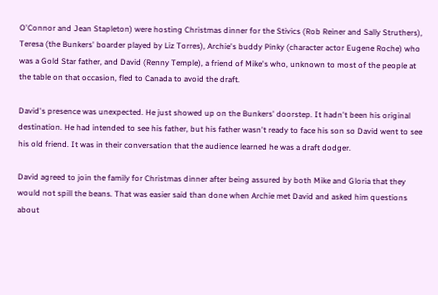O'Connor and Jean Stapleton) were hosting Christmas dinner for the Stivics (Rob Reiner and Sally Struthers), Teresa (the Bunkers' boarder played by Liz Torres), Archie's buddy Pinky (character actor Eugene Roche) who was a Gold Star father, and David (Renny Temple), a friend of Mike's who, unknown to most of the people at the table on that occasion, fled to Canada to avoid the draft.

David's presence was unexpected. He just showed up on the Bunkers' doorstep. It hadn't been his original destination. He had intended to see his father, but his father wasn't ready to face his son so David went to see his old friend. It was in their conversation that the audience learned he was a draft dodger.

David agreed to join the family for Christmas dinner after being assured by both Mike and Gloria that they would not spill the beans. That was easier said than done when Archie met David and asked him questions about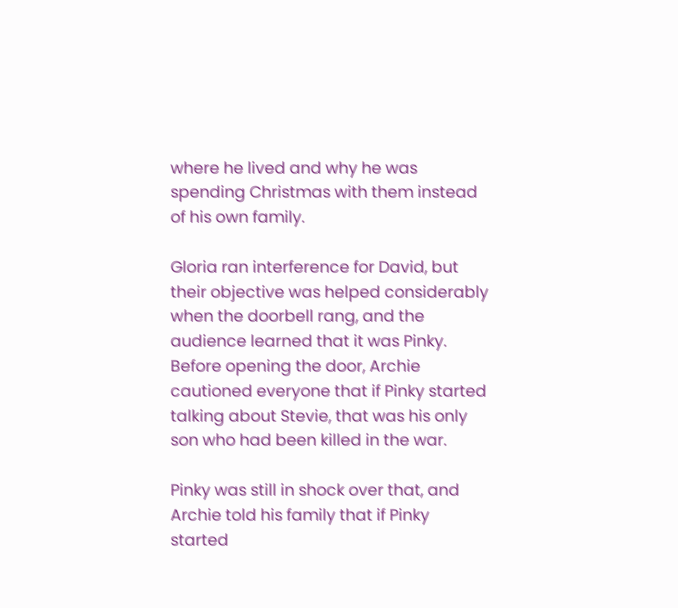where he lived and why he was spending Christmas with them instead of his own family.

Gloria ran interference for David, but their objective was helped considerably when the doorbell rang, and the audience learned that it was Pinky. Before opening the door, Archie cautioned everyone that if Pinky started talking about Stevie, that was his only son who had been killed in the war.

Pinky was still in shock over that, and Archie told his family that if Pinky started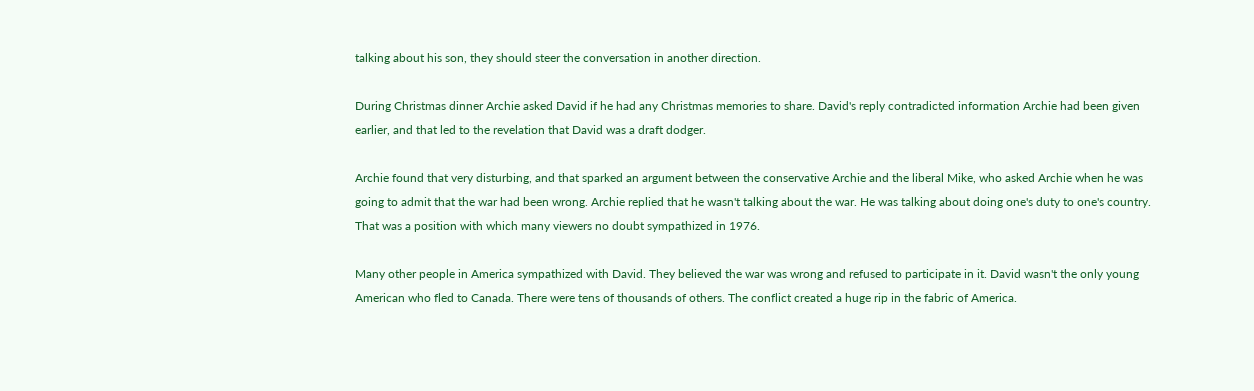talking about his son, they should steer the conversation in another direction.

During Christmas dinner Archie asked David if he had any Christmas memories to share. David's reply contradicted information Archie had been given earlier, and that led to the revelation that David was a draft dodger.

Archie found that very disturbing, and that sparked an argument between the conservative Archie and the liberal Mike, who asked Archie when he was going to admit that the war had been wrong. Archie replied that he wasn't talking about the war. He was talking about doing one's duty to one's country. That was a position with which many viewers no doubt sympathized in 1976.

Many other people in America sympathized with David. They believed the war was wrong and refused to participate in it. David wasn't the only young American who fled to Canada. There were tens of thousands of others. The conflict created a huge rip in the fabric of America.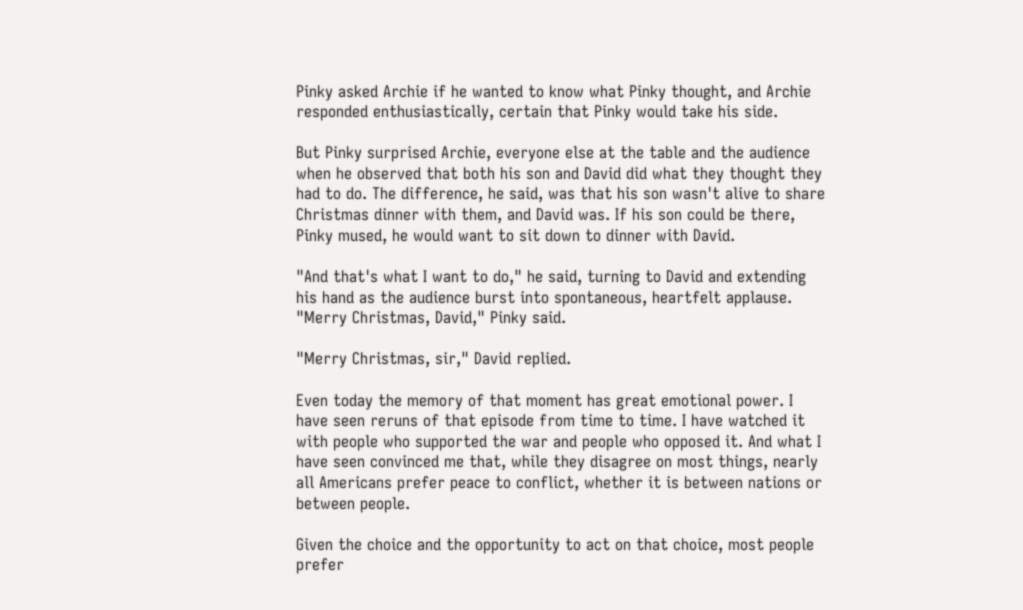Pinky asked Archie if he wanted to know what Pinky thought, and Archie responded enthusiastically, certain that Pinky would take his side.

But Pinky surprised Archie, everyone else at the table and the audience when he observed that both his son and David did what they thought they had to do. The difference, he said, was that his son wasn't alive to share Christmas dinner with them, and David was. If his son could be there, Pinky mused, he would want to sit down to dinner with David.

"And that's what I want to do," he said, turning to David and extending his hand as the audience burst into spontaneous, heartfelt applause. "Merry Christmas, David," Pinky said.

"Merry Christmas, sir," David replied.

Even today the memory of that moment has great emotional power. I have seen reruns of that episode from time to time. I have watched it with people who supported the war and people who opposed it. And what I have seen convinced me that, while they disagree on most things, nearly all Americans prefer peace to conflict, whether it is between nations or between people.

Given the choice and the opportunity to act on that choice, most people prefer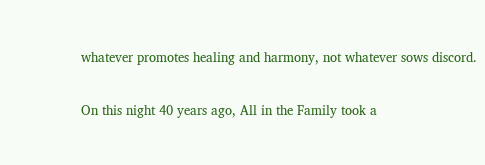whatever promotes healing and harmony, not whatever sows discord.

On this night 40 years ago, All in the Family took a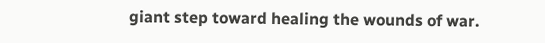giant step toward healing the wounds of war.